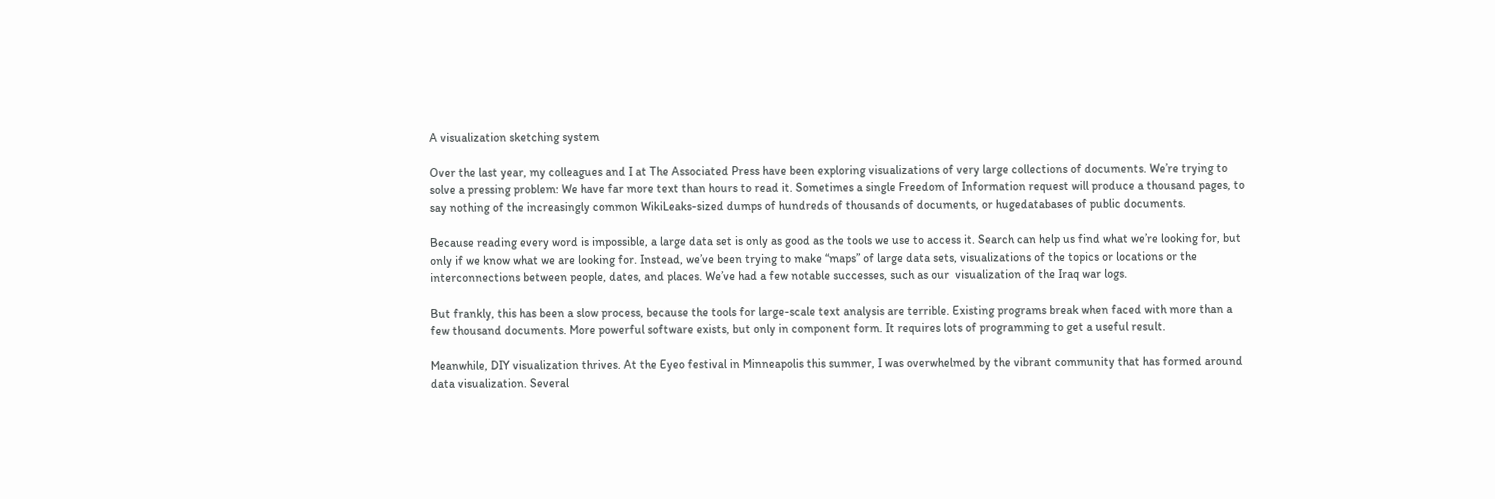A visualization sketching system

Over the last year, my colleagues and I at The Associated Press have been exploring visualizations of very large collections of documents. We’re trying to solve a pressing problem: We have far more text than hours to read it. Sometimes a single Freedom of Information request will produce a thousand pages, to say nothing of the increasingly common WikiLeaks-sized dumps of hundreds of thousands of documents, or hugedatabases of public documents.

Because reading every word is impossible, a large data set is only as good as the tools we use to access it. Search can help us find what we’re looking for, but only if we know what we are looking for. Instead, we’ve been trying to make “maps” of large data sets, visualizations of the topics or locations or the interconnections between people, dates, and places. We’ve had a few notable successes, such as our  visualization of the Iraq war logs.

But frankly, this has been a slow process, because the tools for large-scale text analysis are terrible. Existing programs break when faced with more than a few thousand documents. More powerful software exists, but only in component form. It requires lots of programming to get a useful result.

Meanwhile, DIY visualization thrives. At the Eyeo festival in Minneapolis this summer, I was overwhelmed by the vibrant community that has formed around data visualization. Several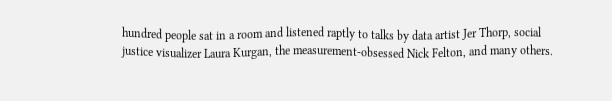hundred people sat in a room and listened raptly to talks by data artist Jer Thorp, social justice visualizer Laura Kurgan, the measurement-obsessed Nick Felton, and many others.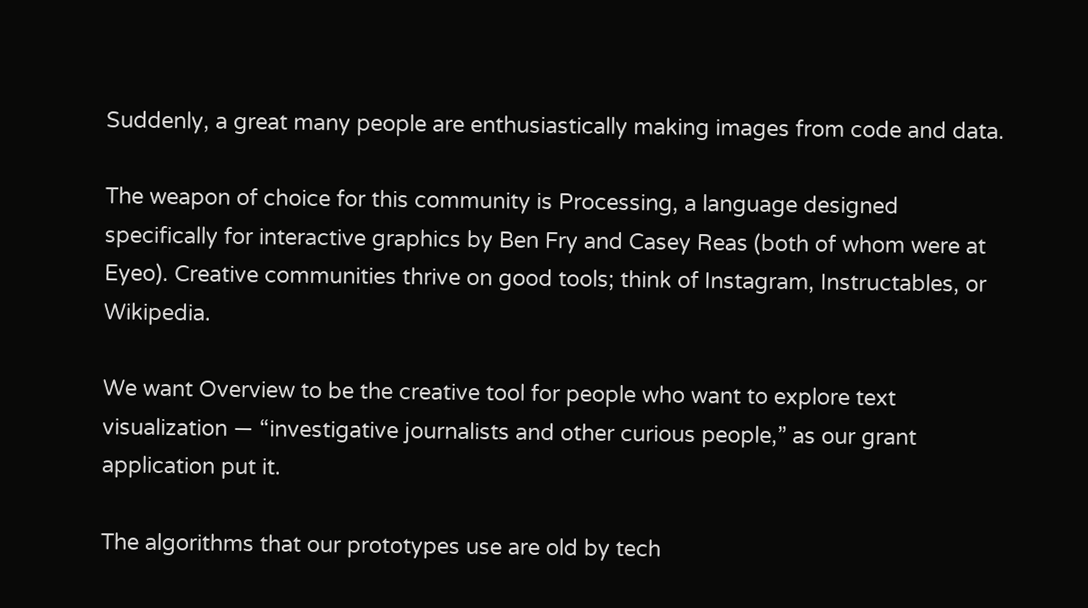Suddenly, a great many people are enthusiastically making images from code and data.

The weapon of choice for this community is Processing, a language designed specifically for interactive graphics by Ben Fry and Casey Reas (both of whom were at Eyeo). Creative communities thrive on good tools; think of Instagram, Instructables, or Wikipedia.

We want Overview to be the creative tool for people who want to explore text visualization — “investigative journalists and other curious people,” as our grant application put it.

The algorithms that our prototypes use are old by tech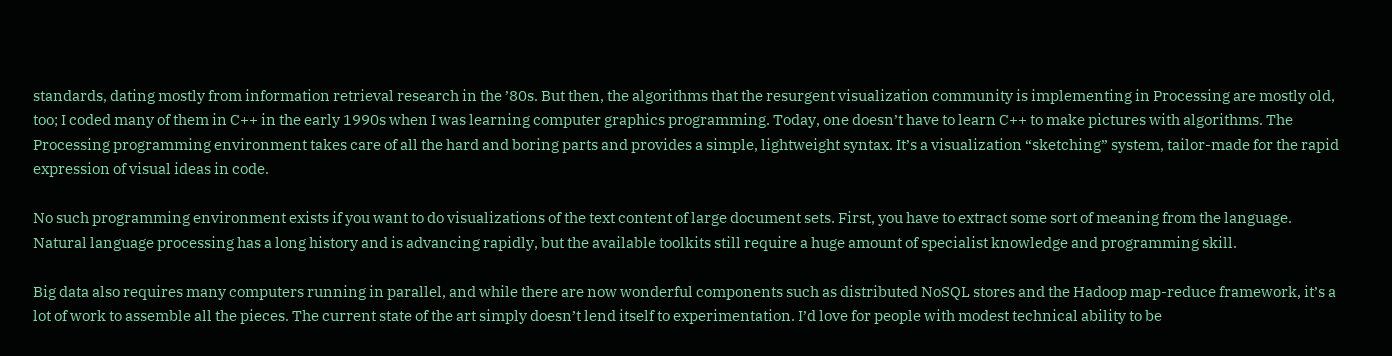standards, dating mostly from information retrieval research in the ’80s. But then, the algorithms that the resurgent visualization community is implementing in Processing are mostly old, too; I coded many of them in C++ in the early 1990s when I was learning computer graphics programming. Today, one doesn’t have to learn C++ to make pictures with algorithms. The Processing programming environment takes care of all the hard and boring parts and provides a simple, lightweight syntax. It’s a visualization “sketching” system, tailor-made for the rapid expression of visual ideas in code.

No such programming environment exists if you want to do visualizations of the text content of large document sets. First, you have to extract some sort of meaning from the language. Natural language processing has a long history and is advancing rapidly, but the available toolkits still require a huge amount of specialist knowledge and programming skill.

Big data also requires many computers running in parallel, and while there are now wonderful components such as distributed NoSQL stores and the Hadoop map-reduce framework, it’s a lot of work to assemble all the pieces. The current state of the art simply doesn’t lend itself to experimentation. I’d love for people with modest technical ability to be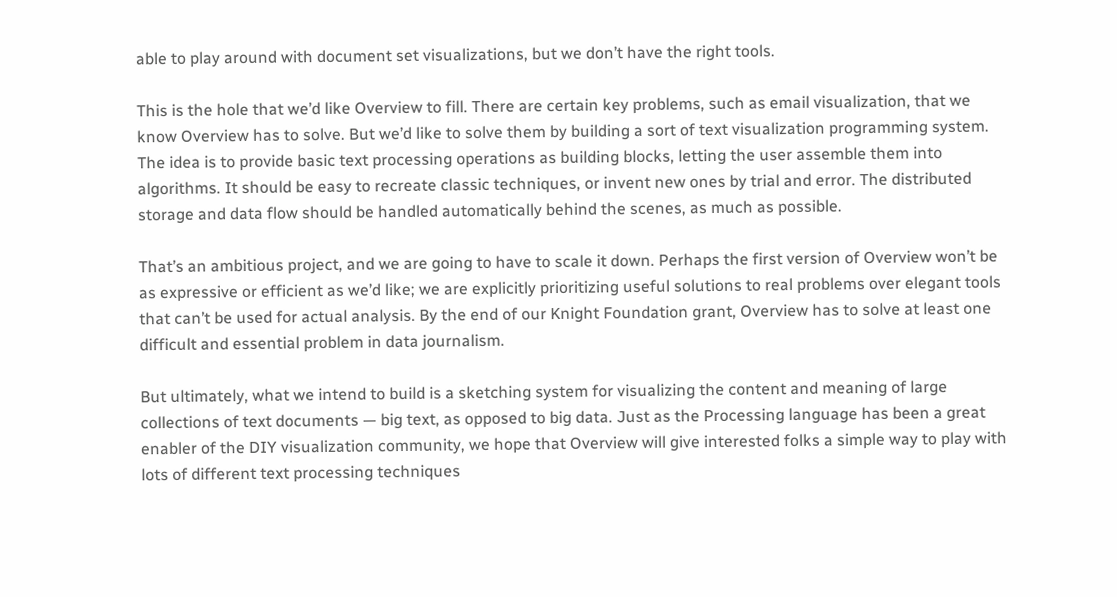able to play around with document set visualizations, but we don’t have the right tools.

This is the hole that we’d like Overview to fill. There are certain key problems, such as email visualization, that we know Overview has to solve. But we’d like to solve them by building a sort of text visualization programming system. The idea is to provide basic text processing operations as building blocks, letting the user assemble them into algorithms. It should be easy to recreate classic techniques, or invent new ones by trial and error. The distributed storage and data flow should be handled automatically behind the scenes, as much as possible.

That’s an ambitious project, and we are going to have to scale it down. Perhaps the first version of Overview won’t be as expressive or efficient as we’d like; we are explicitly prioritizing useful solutions to real problems over elegant tools that can’t be used for actual analysis. By the end of our Knight Foundation grant, Overview has to solve at least one difficult and essential problem in data journalism.

But ultimately, what we intend to build is a sketching system for visualizing the content and meaning of large collections of text documents — big text, as opposed to big data. Just as the Processing language has been a great enabler of the DIY visualization community, we hope that Overview will give interested folks a simple way to play with lots of different text processing techniques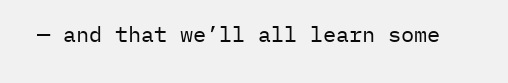— and that we’ll all learn some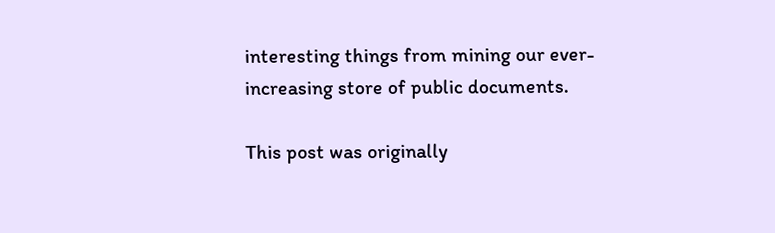interesting things from mining our ever-increasing store of public documents.

This post was originally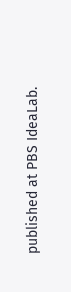published at PBS IdeaLab.